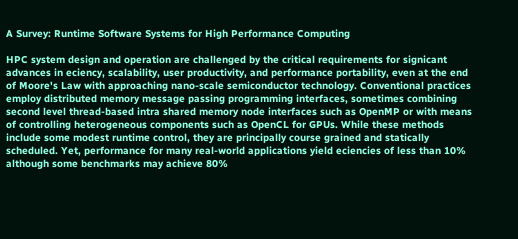A Survey: Runtime Software Systems for High Performance Computing

HPC system design and operation are challenged by the critical requirements for signicant advances in eciency, scalability, user productivity, and performance portability, even at the end of Moore's Law with approaching nano-scale semiconductor technology. Conventional practices employ distributed memory message passing programming interfaces, sometimes combining second level thread-based intra shared memory node interfaces such as OpenMP or with means of controlling heterogeneous components such as OpenCL for GPUs. While these methods include some modest runtime control, they are principally course grained and statically scheduled. Yet, performance for many real-world applications yield eciencies of less than 10% although some benchmarks may achieve 80%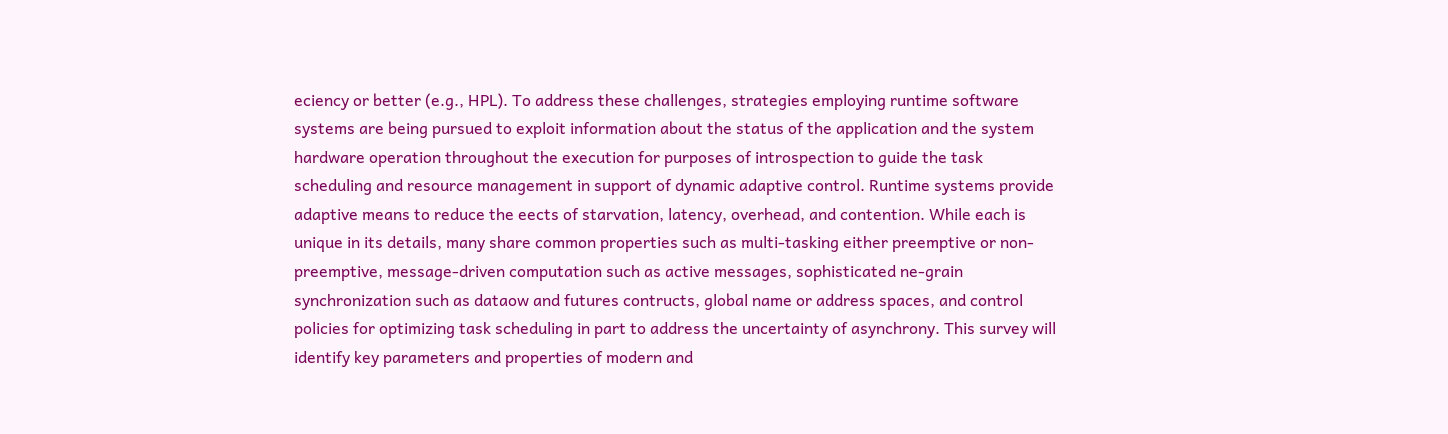eciency or better (e.g., HPL). To address these challenges, strategies employing runtime software systems are being pursued to exploit information about the status of the application and the system hardware operation throughout the execution for purposes of introspection to guide the task scheduling and resource management in support of dynamic adaptive control. Runtime systems provide adaptive means to reduce the eects of starvation, latency, overhead, and contention. While each is unique in its details, many share common properties such as multi-tasking either preemptive or non-preemptive, message-driven computation such as active messages, sophisticated ne-grain synchronization such as dataow and futures contructs, global name or address spaces, and control policies for optimizing task scheduling in part to address the uncertainty of asynchrony. This survey will identify key parameters and properties of modern and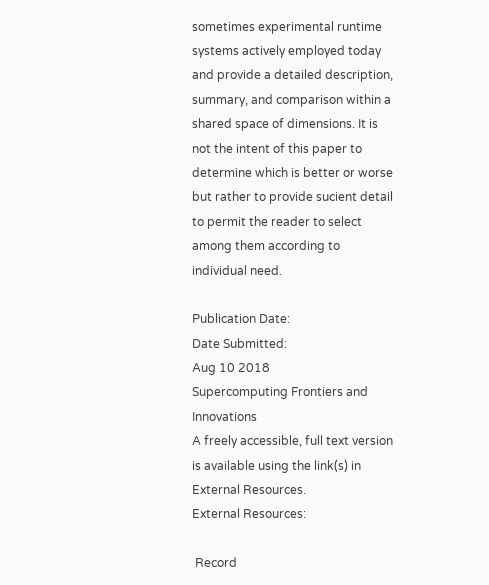sometimes experimental runtime systems actively employed today and provide a detailed description, summary, and comparison within a shared space of dimensions. It is not the intent of this paper to determine which is better or worse but rather to provide sucient detail to permit the reader to select among them according to individual need.

Publication Date:
Date Submitted:
Aug 10 2018
Supercomputing Frontiers and Innovations
A freely accessible, full text version is available using the link(s) in External Resources.
External Resources:

 Record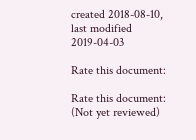created 2018-08-10, last modified 2019-04-03

Rate this document:

Rate this document:
(Not yet reviewed)